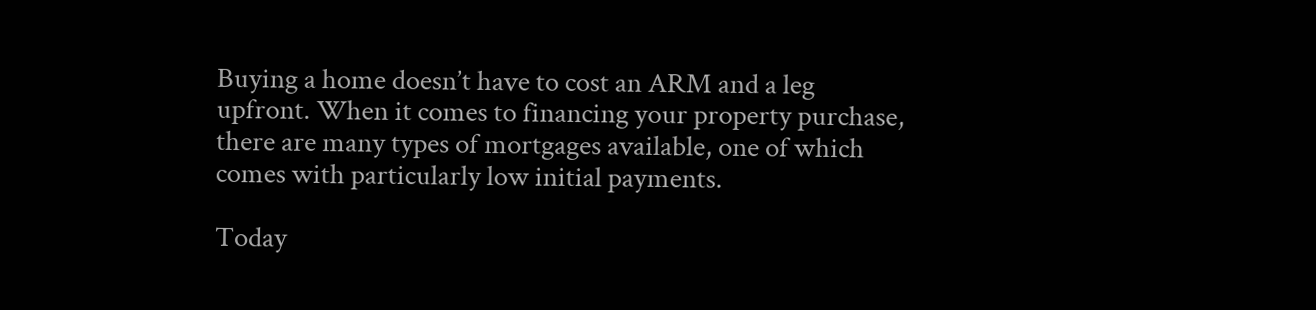Buying a home doesn’t have to cost an ARM and a leg upfront. When it comes to financing your property purchase, there are many types of mortgages available, one of which comes with particularly low initial payments.

Today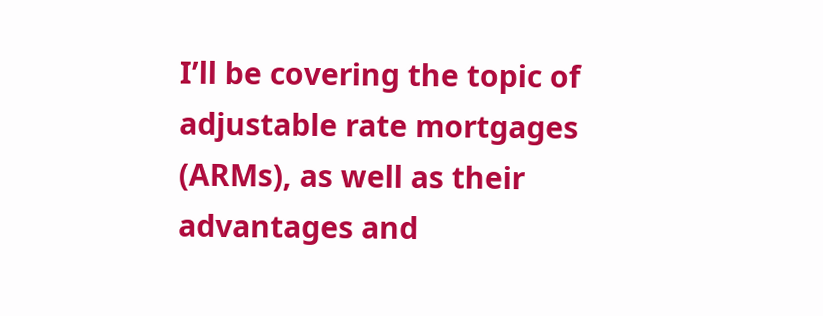I’ll be covering the topic of adjustable rate mortgages (ARMs), as well as their advantages and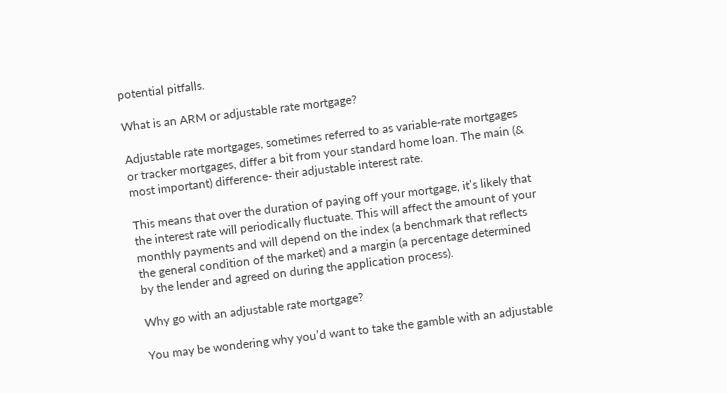potential pitfalls.

What is an ARM or adjustable rate mortgage?

Adjustable rate mortgages, sometimes referred to as variable-rate mortgages or tracker mortgages, differ a bit from your standard home loan. The main (& most important) difference- their adjustable interest rate.

This means that over the duration of paying off your mortgage, it’s likely that the interest rate will periodically fluctuate. This will affect the amount of your monthly payments and will depend on the index (a benchmark that reflects the general condition of the market) and a margin (a percentage determined by the lender and agreed on during the application process).

Why go with an adjustable rate mortgage?

You may be wondering why you’d want to take the gamble with an adjustable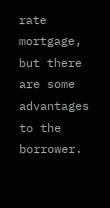rate mortgage, but there are some advantages to the borrower.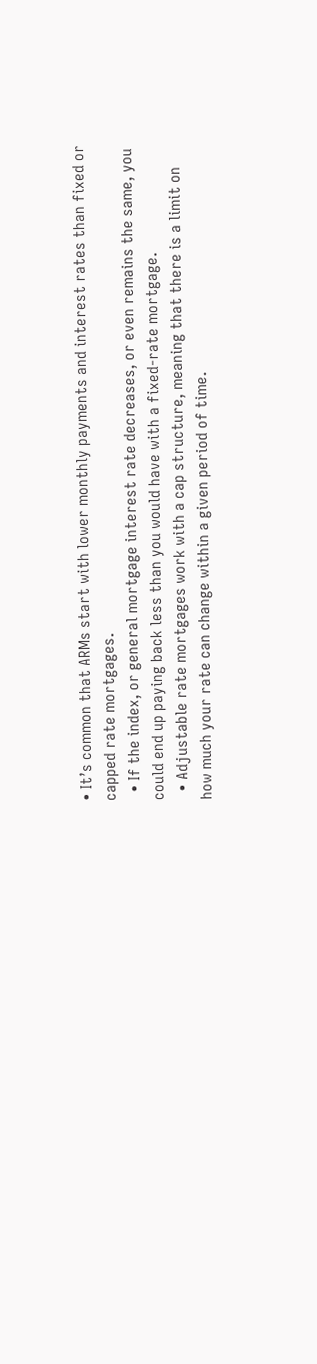• It’s common that ARMs start with lower monthly payments and interest rates than fixed or capped rate mortgages.
  • If the index, or general mortgage interest rate decreases, or even remains the same, you could end up paying back less than you would have with a fixed-rate mortgage.
  • Adjustable rate mortgages work with a cap structure, meaning that there is a limit on how much your rate can change within a given period of time.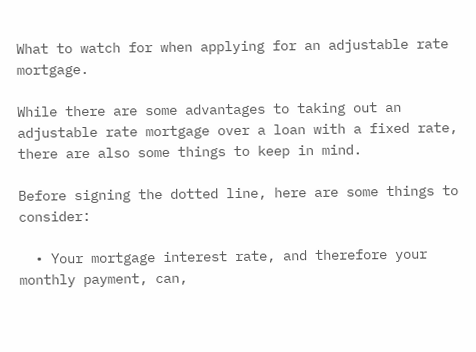What to watch for when applying for an adjustable rate mortgage.

While there are some advantages to taking out an adjustable rate mortgage over a loan with a fixed rate, there are also some things to keep in mind.

Before signing the dotted line, here are some things to consider:

  • Your mortgage interest rate, and therefore your monthly payment, can,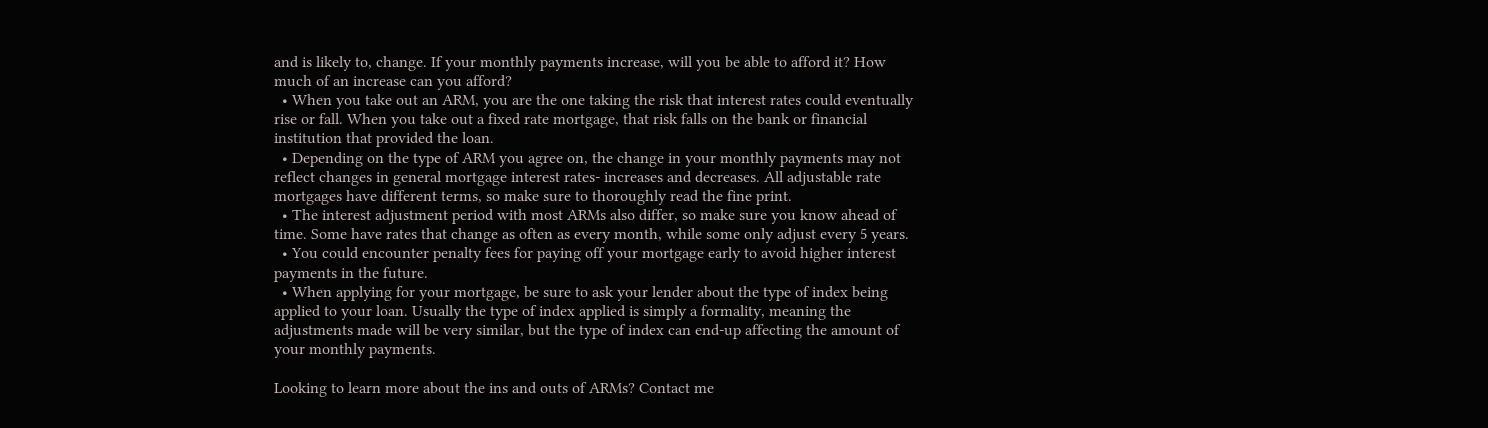and is likely to, change. If your monthly payments increase, will you be able to afford it? How much of an increase can you afford?
  • When you take out an ARM, you are the one taking the risk that interest rates could eventually rise or fall. When you take out a fixed rate mortgage, that risk falls on the bank or financial institution that provided the loan.
  • Depending on the type of ARM you agree on, the change in your monthly payments may not reflect changes in general mortgage interest rates- increases and decreases. All adjustable rate mortgages have different terms, so make sure to thoroughly read the fine print.
  • The interest adjustment period with most ARMs also differ, so make sure you know ahead of time. Some have rates that change as often as every month, while some only adjust every 5 years.
  • You could encounter penalty fees for paying off your mortgage early to avoid higher interest payments in the future.
  • When applying for your mortgage, be sure to ask your lender about the type of index being applied to your loan. Usually the type of index applied is simply a formality, meaning the adjustments made will be very similar, but the type of index can end-up affecting the amount of your monthly payments.

Looking to learn more about the ins and outs of ARMs? Contact me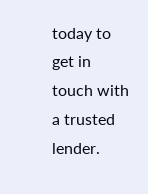today to get in touch with a trusted lender.